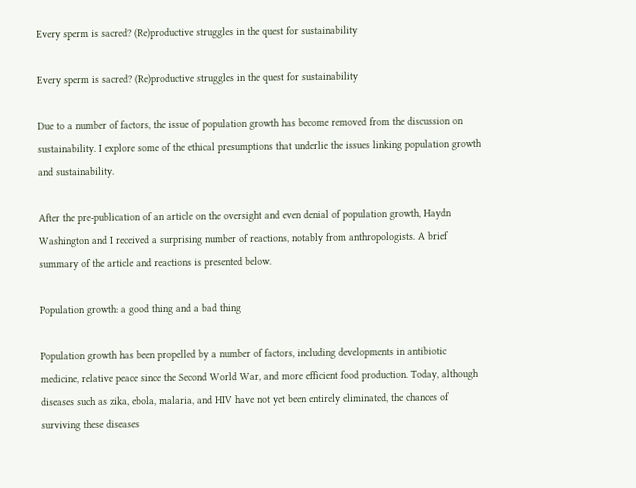Every sperm is sacred? (Re)productive struggles in the quest for sustainability

Every sperm is sacred? (Re)productive struggles in the quest for sustainability

Due to a number of factors, the issue of population growth has become removed from the discussion on sustainability. I explore some of the ethical presumptions that underlie the issues linking population growth and sustainability.

After the pre-publication of an article on the oversight and even denial of population growth, Haydn Washington and I received a surprising number of reactions, notably from anthropologists. A brief summary of the article and reactions is presented below.

Population growth: a good thing and a bad thing

Population growth has been propelled by a number of factors, including developments in antibiotic medicine, relative peace since the Second World War, and more efficient food production. Today, although diseases such as zika, ebola, malaria, and HIV have not yet been entirely eliminated, the chances of surviving these diseases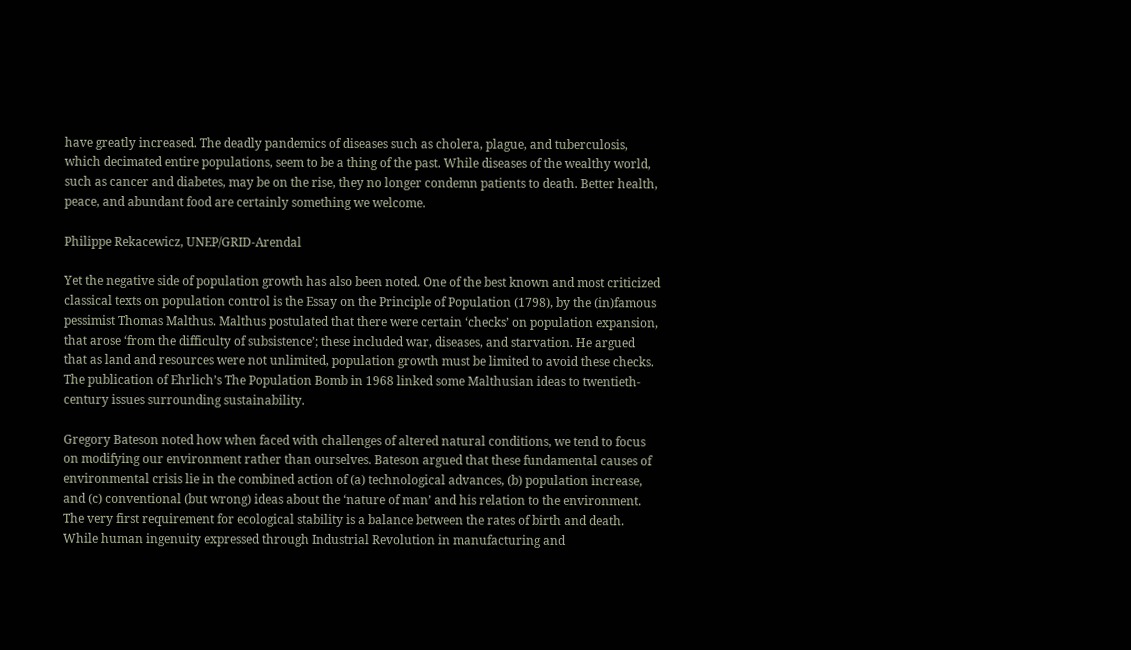have greatly increased. The deadly pandemics of diseases such as cholera, plague, and tuberculosis, which decimated entire populations, seem to be a thing of the past. While diseases of the wealthy world, such as cancer and diabetes, may be on the rise, they no longer condemn patients to death. Better health, peace, and abundant food are certainly something we welcome.

Philippe Rekacewicz, UNEP/GRID-Arendal

Yet the negative side of population growth has also been noted. One of the best known and most criticized classical texts on population control is the Essay on the Principle of Population (1798), by the (in)famous pessimist Thomas Malthus. Malthus postulated that there were certain ‘checks’ on population expansion, that arose ‘from the difficulty of subsistence’; these included war, diseases, and starvation. He argued that as land and resources were not unlimited, population growth must be limited to avoid these checks. The publication of Ehrlich’s The Population Bomb in 1968 linked some Malthusian ideas to twentieth-century issues surrounding sustainability.

Gregory Bateson noted how when faced with challenges of altered natural conditions, we tend to focus on modifying our environment rather than ourselves. Bateson argued that these fundamental causes of environmental crisis lie in the combined action of (a) technological advances, (b) population increase, and (c) conventional (but wrong) ideas about the ‘nature of man’ and his relation to the environment. The very first requirement for ecological stability is a balance between the rates of birth and death. While human ingenuity expressed through Industrial Revolution in manufacturing and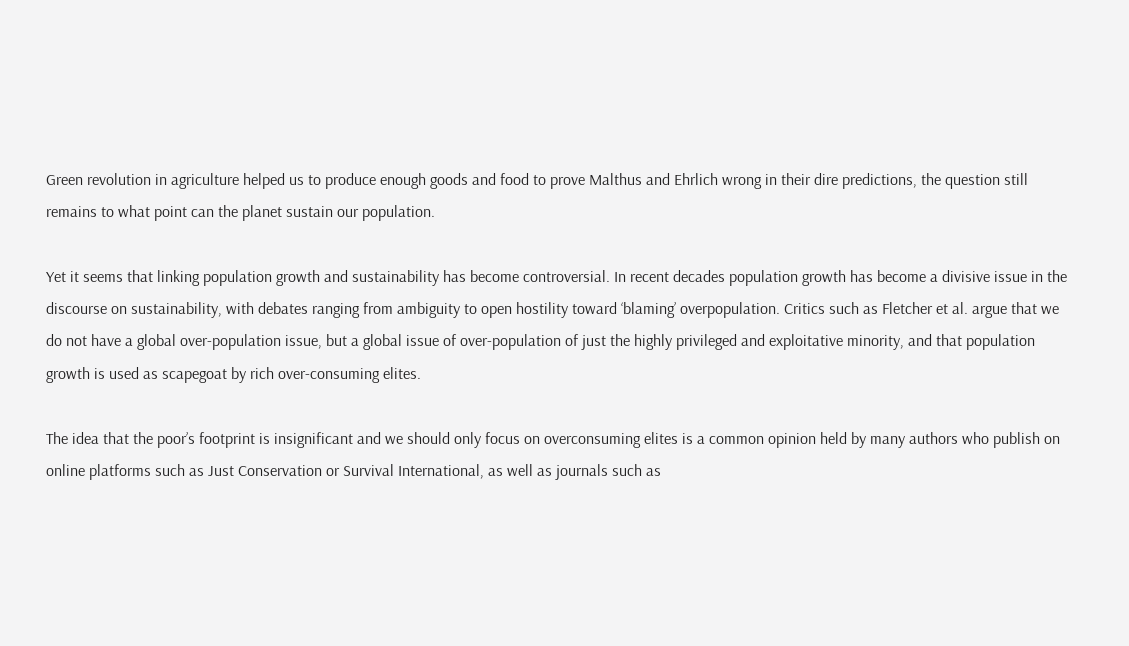Green revolution in agriculture helped us to produce enough goods and food to prove Malthus and Ehrlich wrong in their dire predictions, the question still remains to what point can the planet sustain our population.

Yet it seems that linking population growth and sustainability has become controversial. In recent decades population growth has become a divisive issue in the discourse on sustainability, with debates ranging from ambiguity to open hostility toward ‘blaming’ overpopulation. Critics such as Fletcher et al. argue that we do not have a global over-population issue, but a global issue of over-population of just the highly privileged and exploitative minority, and that population growth is used as scapegoat by rich over-consuming elites.

The idea that the poor’s footprint is insignificant and we should only focus on overconsuming elites is a common opinion held by many authors who publish on online platforms such as Just Conservation or Survival International, as well as journals such as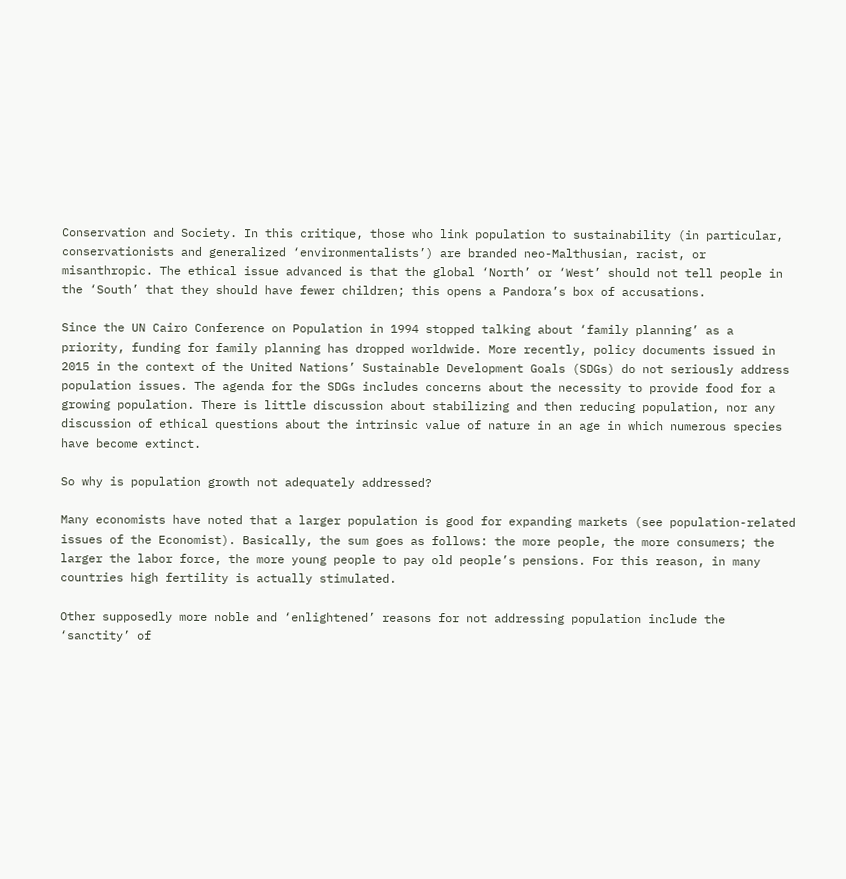Conservation and Society. In this critique, those who link population to sustainability (in particular, conservationists and generalized ‘environmentalists’) are branded neo-Malthusian, racist, or misanthropic. The ethical issue advanced is that the global ‘North’ or ‘West’ should not tell people in the ‘South’ that they should have fewer children; this opens a Pandora’s box of accusations.

Since the UN Cairo Conference on Population in 1994 stopped talking about ‘family planning’ as a priority, funding for family planning has dropped worldwide. More recently, policy documents issued in 2015 in the context of the United Nations’ Sustainable Development Goals (SDGs) do not seriously address population issues. The agenda for the SDGs includes concerns about the necessity to provide food for a growing population. There is little discussion about stabilizing and then reducing population, nor any discussion of ethical questions about the intrinsic value of nature in an age in which numerous species have become extinct.

So why is population growth not adequately addressed?

Many economists have noted that a larger population is good for expanding markets (see population-related issues of the Economist). Basically, the sum goes as follows: the more people, the more consumers; the larger the labor force, the more young people to pay old people’s pensions. For this reason, in many countries high fertility is actually stimulated.

Other supposedly more noble and ‘enlightened’ reasons for not addressing population include the ‘sanctity’ of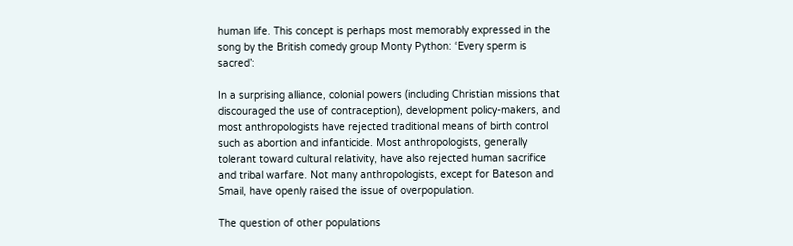human life. This concept is perhaps most memorably expressed in the song by the British comedy group Monty Python: ‘Every sperm is sacred’:

In a surprising alliance, colonial powers (including Christian missions that discouraged the use of contraception), development policy-makers, and most anthropologists have rejected traditional means of birth control such as abortion and infanticide. Most anthropologists, generally tolerant toward cultural relativity, have also rejected human sacrifice and tribal warfare. Not many anthropologists, except for Bateson and Smail, have openly raised the issue of overpopulation.

The question of other populations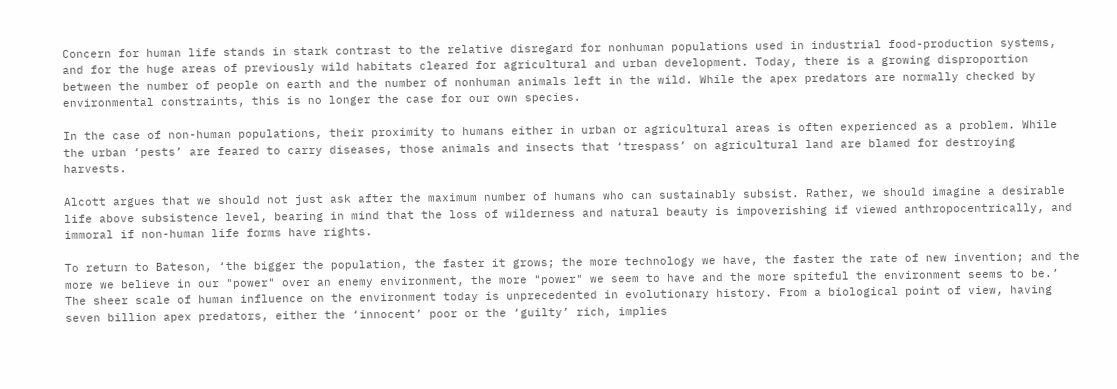Concern for human life stands in stark contrast to the relative disregard for nonhuman populations used in industrial food-production systems, and for the huge areas of previously wild habitats cleared for agricultural and urban development. Today, there is a growing disproportion between the number of people on earth and the number of nonhuman animals left in the wild. While the apex predators are normally checked by environmental constraints, this is no longer the case for our own species.

In the case of non-human populations, their proximity to humans either in urban or agricultural areas is often experienced as a problem. While the urban ‘pests’ are feared to carry diseases, those animals and insects that ‘trespass’ on agricultural land are blamed for destroying harvests.

Alcott argues that we should not just ask after the maximum number of humans who can sustainably subsist. Rather, we should imagine a desirable life above subsistence level, bearing in mind that the loss of wilderness and natural beauty is impoverishing if viewed anthropocentrically, and immoral if non-human life forms have rights.

To return to Bateson, ‘the bigger the population, the faster it grows; the more technology we have, the faster the rate of new invention; and the more we believe in our "power" over an enemy environment, the more "power" we seem to have and the more spiteful the environment seems to be.’ The sheer scale of human influence on the environment today is unprecedented in evolutionary history. From a biological point of view, having seven billion apex predators, either the ‘innocent’ poor or the ‘guilty’ rich, implies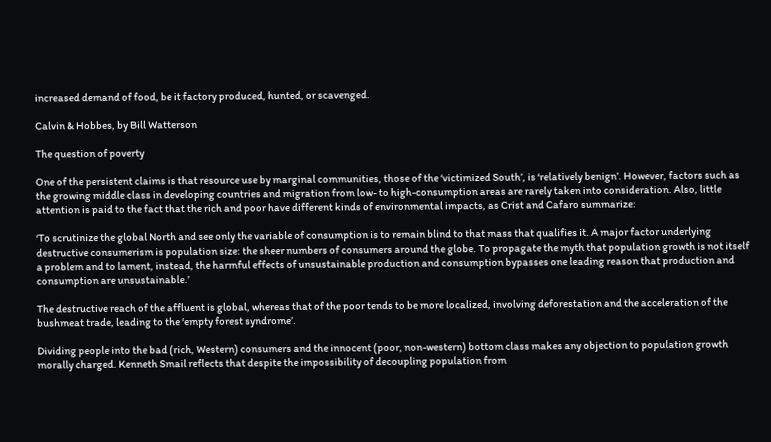increased demand of food, be it factory produced, hunted, or scavenged.

Calvin & Hobbes, by Bill Watterson

The question of poverty

One of the persistent claims is that resource use by marginal communities, those of the ‘victimized South’, is ‘relatively benign’. However, factors such as the growing middle class in developing countries and migration from low- to high-consumption areas are rarely taken into consideration. Also, little attention is paid to the fact that the rich and poor have different kinds of environmental impacts, as Crist and Cafaro summarize:

‘To scrutinize the global North and see only the variable of consumption is to remain blind to that mass that qualifies it. A major factor underlying destructive consumerism is population size: the sheer numbers of consumers around the globe. To propagate the myth that population growth is not itself a problem and to lament, instead, the harmful effects of unsustainable production and consumption bypasses one leading reason that production and consumption are unsustainable.’

The destructive reach of the affluent is global, whereas that of the poor tends to be more localized, involving deforestation and the acceleration of the bushmeat trade, leading to the ‘empty forest syndrome’.

Dividing people into the bad (rich, Western) consumers and the innocent (poor, non-western) bottom class makes any objection to population growth morally charged. Kenneth Smail reflects that despite the impossibility of decoupling population from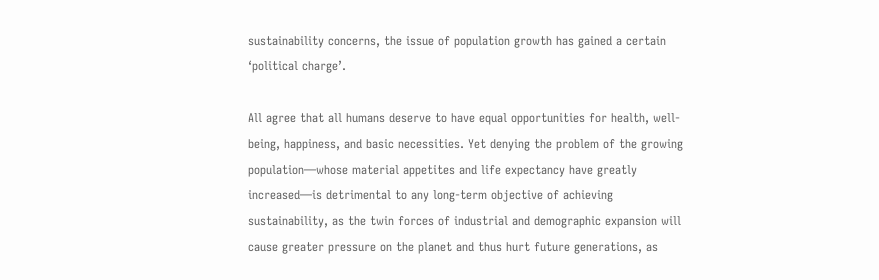sustainability concerns, the issue of population growth has gained a certain ‘political charge’.

All agree that all humans deserve to have equal opportunities for health, well-being, happiness, and basic necessities. Yet denying the problem of the growing population—whose material appetites and life expectancy have greatly increased—is detrimental to any long-term objective of achieving sustainability, as the twin forces of industrial and demographic expansion will cause greater pressure on the planet and thus hurt future generations, as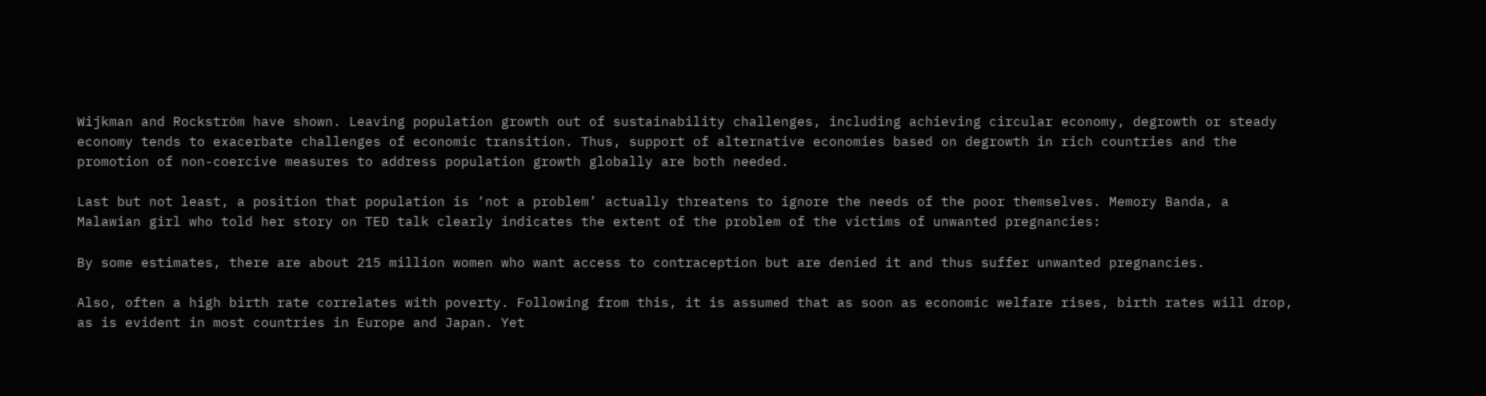Wijkman and Rockström have shown. Leaving population growth out of sustainability challenges, including achieving circular economy, degrowth or steady economy tends to exacerbate challenges of economic transition. Thus, support of alternative economies based on degrowth in rich countries and the promotion of non-coercive measures to address population growth globally are both needed.

Last but not least, a position that population is ‘not a problem’ actually threatens to ignore the needs of the poor themselves. Memory Banda, a Malawian girl who told her story on TED talk clearly indicates the extent of the problem of the victims of unwanted pregnancies:

By some estimates, there are about 215 million women who want access to contraception but are denied it and thus suffer unwanted pregnancies.

Also, often a high birth rate correlates with poverty. Following from this, it is assumed that as soon as economic welfare rises, birth rates will drop, as is evident in most countries in Europe and Japan. Yet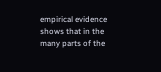empirical evidence shows that in the many parts of the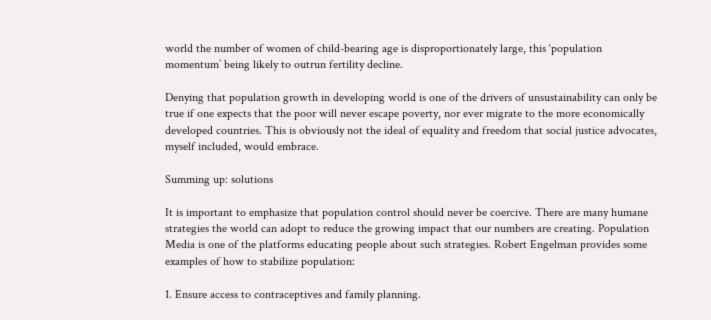world the number of women of child-bearing age is disproportionately large, this ‘population momentum’ being likely to outrun fertility decline.

Denying that population growth in developing world is one of the drivers of unsustainability can only be true if one expects that the poor will never escape poverty, nor ever migrate to the more economically developed countries. This is obviously not the ideal of equality and freedom that social justice advocates, myself included, would embrace.

Summing up: solutions

It is important to emphasize that population control should never be coercive. There are many humane strategies the world can adopt to reduce the growing impact that our numbers are creating. Population Media is one of the platforms educating people about such strategies. Robert Engelman provides some examples of how to stabilize population:

1. Ensure access to contraceptives and family planning.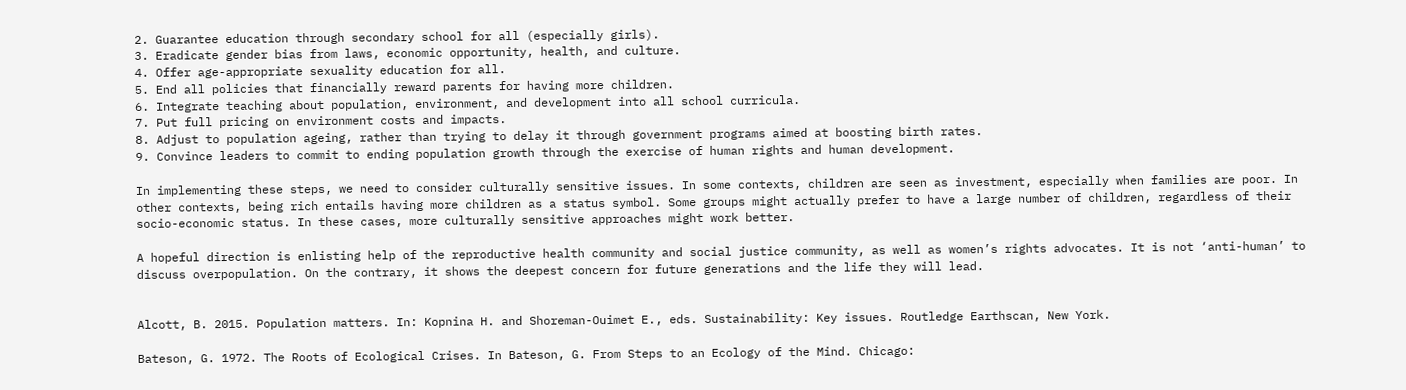2. Guarantee education through secondary school for all (especially girls).
3. Eradicate gender bias from laws, economic opportunity, health, and culture.
4. Offer age-appropriate sexuality education for all.
5. End all policies that financially reward parents for having more children.
6. Integrate teaching about population, environment, and development into all school curricula.
7. Put full pricing on environment costs and impacts.
8. Adjust to population ageing, rather than trying to delay it through government programs aimed at boosting birth rates.
9. Convince leaders to commit to ending population growth through the exercise of human rights and human development.

In implementing these steps, we need to consider culturally sensitive issues. In some contexts, children are seen as investment, especially when families are poor. In other contexts, being rich entails having more children as a status symbol. Some groups might actually prefer to have a large number of children, regardless of their socio-economic status. In these cases, more culturally sensitive approaches might work better.

A hopeful direction is enlisting help of the reproductive health community and social justice community, as well as women’s rights advocates. It is not ‘anti-human’ to discuss overpopulation. On the contrary, it shows the deepest concern for future generations and the life they will lead.


Alcott, B. 2015. Population matters. In: Kopnina H. and Shoreman-Ouimet E., eds. Sustainability: Key issues. Routledge Earthscan, New York.

Bateson, G. 1972. The Roots of Ecological Crises. In Bateson, G. From Steps to an Ecology of the Mind. Chicago: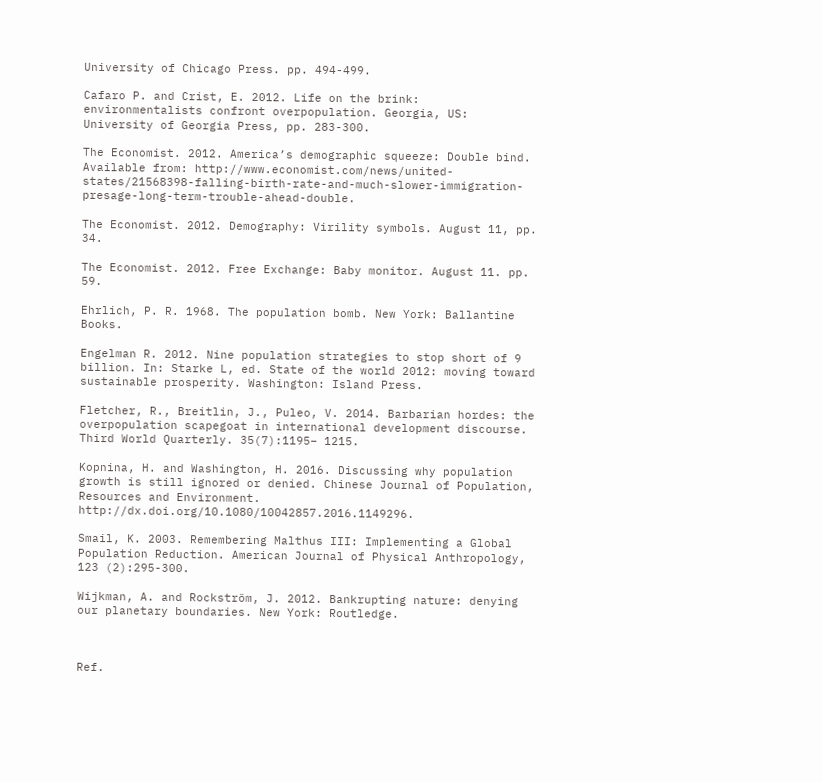University of Chicago Press. pp. 494-499.

Cafaro P. and Crist, E. 2012. Life on the brink: environmentalists confront overpopulation. Georgia, US: University of Georgia Press, pp. 283-300.

The Economist. 2012. America’s demographic squeeze: Double bind. Available from: http://www.economist.com/news/united-states/21568398-falling-birth-rate-and-much-slower-immigration-presage-long-term-trouble-ahead-double.

The Economist. 2012. Demography: Virility symbols. August 11, pp. 34.

The Economist. 2012. Free Exchange: Baby monitor. August 11. pp. 59.

Ehrlich, P. R. 1968. The population bomb. New York: Ballantine Books.

Engelman R. 2012. Nine population strategies to stop short of 9 billion. In: Starke L, ed. State of the world 2012: moving toward sustainable prosperity. Washington: Island Press.

Fletcher, R., Breitlin, J., Puleo, V. 2014. Barbarian hordes: the overpopulation scapegoat in international development discourse. Third World Quarterly. 35(7):1195– 1215.

Kopnina, H. and Washington, H. 2016. Discussing why population growth is still ignored or denied. Chinese Journal of Population, Resources and Environment. http://dx.doi.org/10.1080/10042857.2016.1149296.

Smail, K. 2003. Remembering Malthus III: Implementing a Global Population Reduction. American Journal of Physical Anthropology, 123 (2):295-300.

Wijkman, A. and Rockström, J. 2012. Bankrupting nature: denying our planetary boundaries. New York: Routledge.



Ref.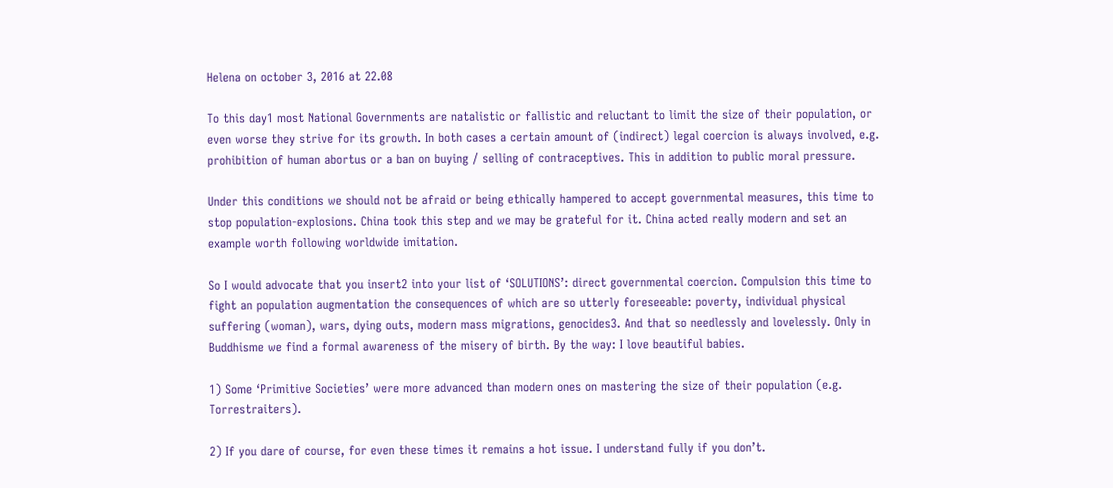Helena on october 3, 2016 at 22.08

To this day1 most National Governments are natalistic or fallistic and reluctant to limit the size of their population, or even worse they strive for its growth. In both cases a certain amount of (indirect) legal coercion is always involved, e.g. prohibition of human abortus or a ban on buying / selling of contraceptives. This in addition to public moral pressure.

Under this conditions we should not be afraid or being ethically hampered to accept governmental measures, this time to stop population-explosions. China took this step and we may be grateful for it. China acted really modern and set an example worth following worldwide imitation.

So I would advocate that you insert2 into your list of ‘SOLUTIONS’: direct governmental coercion. Compulsion this time to fight an population augmentation the consequences of which are so utterly foreseeable: poverty, individual physical suffering (woman), wars, dying outs, modern mass migrations, genocides3. And that so needlessly and lovelessly. Only in Buddhisme we find a formal awareness of the misery of birth. By the way: I love beautiful babies.

1) Some ‘Primitive Societies’ were more advanced than modern ones on mastering the size of their population (e.g. Torrestraiters).

2) If you dare of course, for even these times it remains a hot issue. I understand fully if you don’t.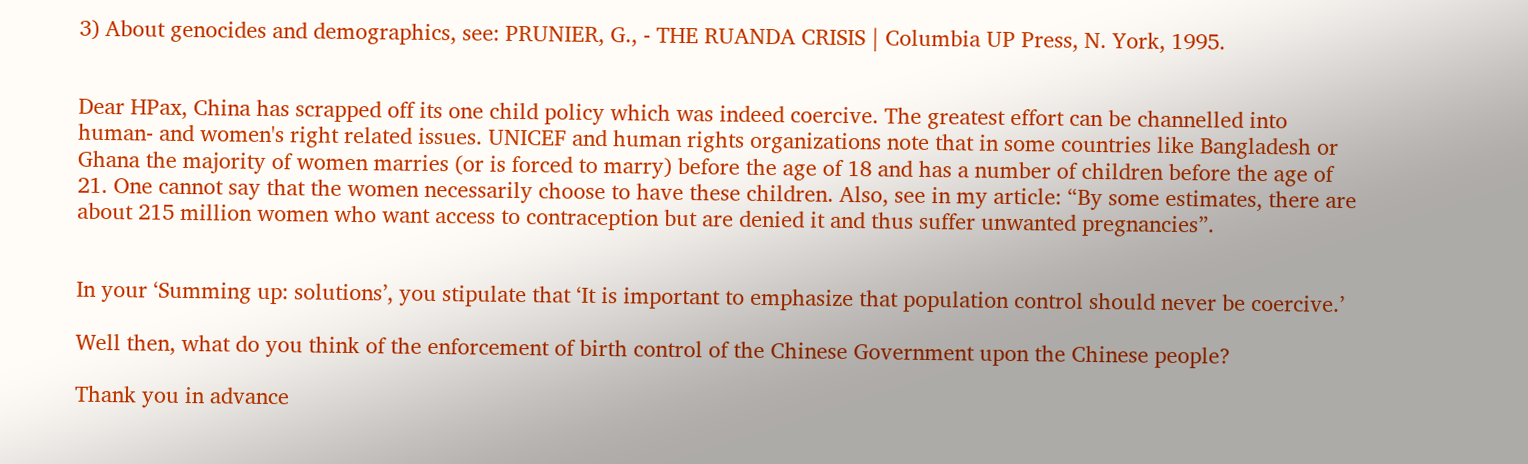3) About genocides and demographics, see: PRUNIER, G., - THE RUANDA CRISIS | Columbia UP Press, N. York, 1995.


Dear HPax, China has scrapped off its one child policy which was indeed coercive. The greatest effort can be channelled into human- and women's right related issues. UNICEF and human rights organizations note that in some countries like Bangladesh or Ghana the majority of women marries (or is forced to marry) before the age of 18 and has a number of children before the age of 21. One cannot say that the women necessarily choose to have these children. Also, see in my article: “By some estimates, there are about 215 million women who want access to contraception but are denied it and thus suffer unwanted pregnancies”.


In your ‘Summing up: solutions’, you stipulate that ‘It is important to emphasize that population control should never be coercive.’

Well then, what do you think of the enforcement of birth control of the Chinese Government upon the Chinese people?

Thank you in advance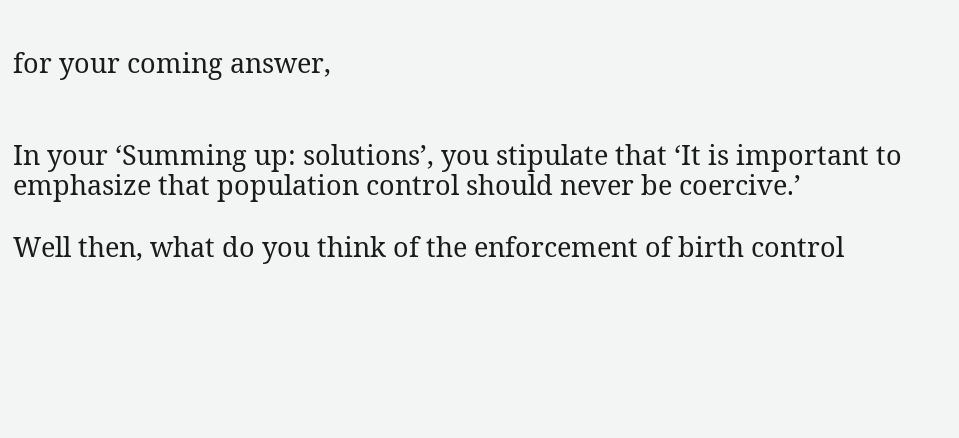for your coming answer,


In your ‘Summing up: solutions’, you stipulate that ‘It is important to emphasize that population control should never be coercive.’

Well then, what do you think of the enforcement of birth control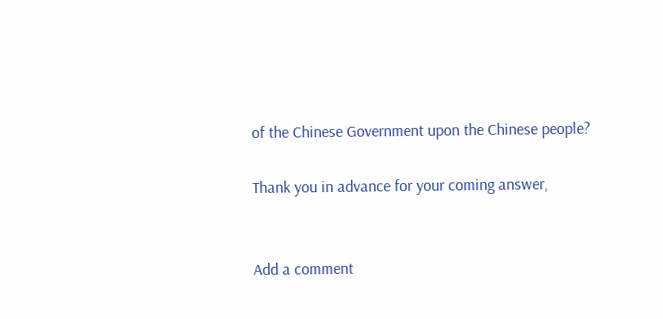of the Chinese Government upon the Chinese people?

Thank you in advance for your coming answer,


Add a comment